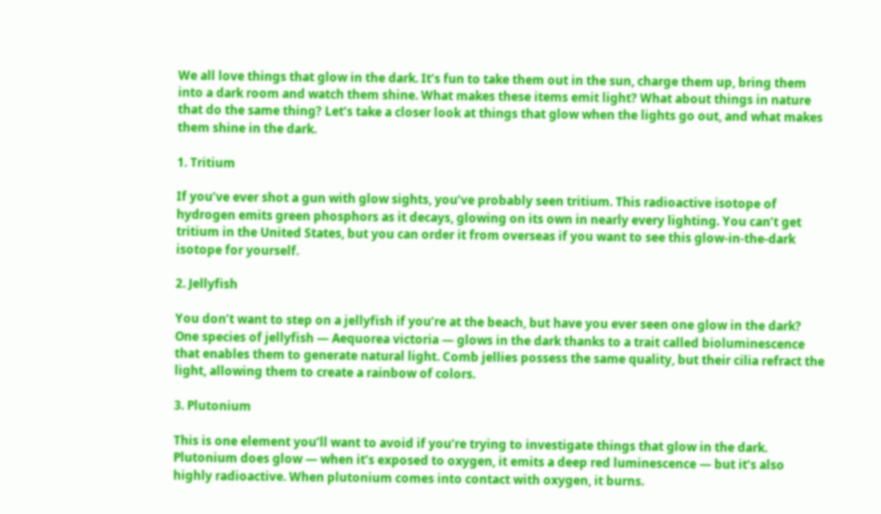We all love things that glow in the dark. It’s fun to take them out in the sun, charge them up, bring them into a dark room and watch them shine. What makes these items emit light? What about things in nature that do the same thing? Let’s take a closer look at things that glow when the lights go out, and what makes them shine in the dark.

1. Tritium

If you’ve ever shot a gun with glow sights, you’ve probably seen tritium. This radioactive isotope of hydrogen emits green phosphors as it decays, glowing on its own in nearly every lighting. You can’t get tritium in the United States, but you can order it from overseas if you want to see this glow-in-the-dark isotope for yourself.

2. Jellyfish

You don’t want to step on a jellyfish if you’re at the beach, but have you ever seen one glow in the dark? One species of jellyfish — Aequorea victoria — glows in the dark thanks to a trait called bioluminescence that enables them to generate natural light. Comb jellies possess the same quality, but their cilia refract the light, allowing them to create a rainbow of colors.

3. Plutonium

This is one element you’ll want to avoid if you’re trying to investigate things that glow in the dark. Plutonium does glow — when it’s exposed to oxygen, it emits a deep red luminescence — but it’s also highly radioactive. When plutonium comes into contact with oxygen, it burns.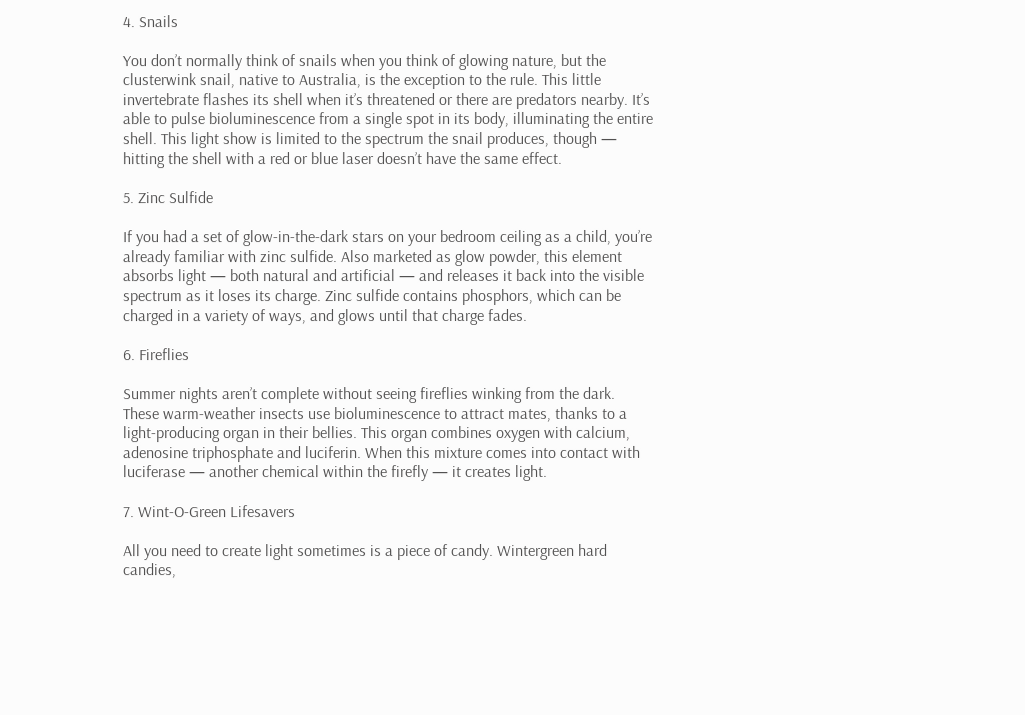4. Snails

You don’t normally think of snails when you think of glowing nature, but the clusterwink snail, native to Australia, is the exception to the rule. This little invertebrate flashes its shell when it’s threatened or there are predators nearby. It’s able to pulse bioluminescence from a single spot in its body, illuminating the entire shell. This light show is limited to the spectrum the snail produces, though — hitting the shell with a red or blue laser doesn’t have the same effect.

5. Zinc Sulfide

If you had a set of glow-in-the-dark stars on your bedroom ceiling as a child, you’re already familiar with zinc sulfide. Also marketed as glow powder, this element absorbs light — both natural and artificial — and releases it back into the visible spectrum as it loses its charge. Zinc sulfide contains phosphors, which can be charged in a variety of ways, and glows until that charge fades.

6. Fireflies

Summer nights aren’t complete without seeing fireflies winking from the dark. These warm-weather insects use bioluminescence to attract mates, thanks to a light-producing organ in their bellies. This organ combines oxygen with calcium, adenosine triphosphate and luciferin. When this mixture comes into contact with luciferase — another chemical within the firefly — it creates light.

7. Wint-O-Green Lifesavers

All you need to create light sometimes is a piece of candy. Wintergreen hard candies,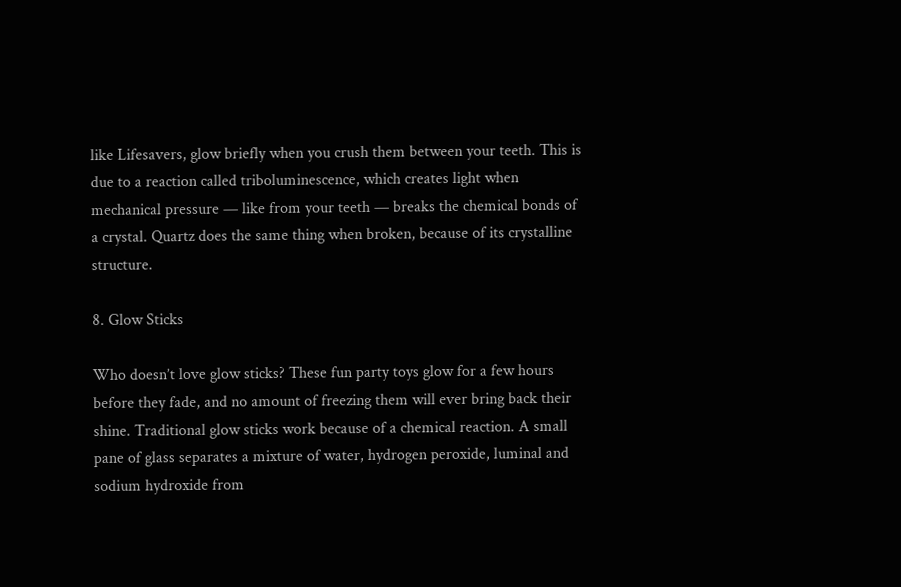like Lifesavers, glow briefly when you crush them between your teeth. This is due to a reaction called triboluminescence, which creates light when mechanical pressure — like from your teeth — breaks the chemical bonds of a crystal. Quartz does the same thing when broken, because of its crystalline structure.

8. Glow Sticks

Who doesn’t love glow sticks? These fun party toys glow for a few hours before they fade, and no amount of freezing them will ever bring back their shine. Traditional glow sticks work because of a chemical reaction. A small pane of glass separates a mixture of water, hydrogen peroxide, luminal and sodium hydroxide from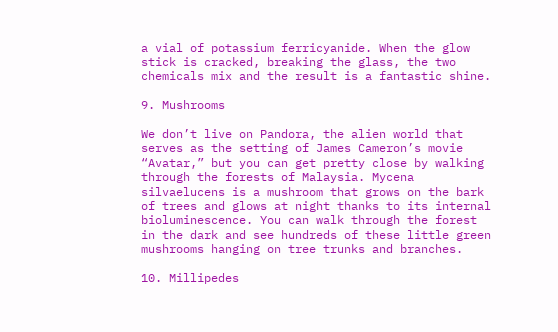a vial of potassium ferricyanide. When the glow stick is cracked, breaking the glass, the two chemicals mix and the result is a fantastic shine.

9. Mushrooms

We don’t live on Pandora, the alien world that serves as the setting of James Cameron’s movie “Avatar,” but you can get pretty close by walking through the forests of Malaysia. Mycena silvaelucens is a mushroom that grows on the bark of trees and glows at night thanks to its internal bioluminescence. You can walk through the forest in the dark and see hundreds of these little green mushrooms hanging on tree trunks and branches.

10. Millipedes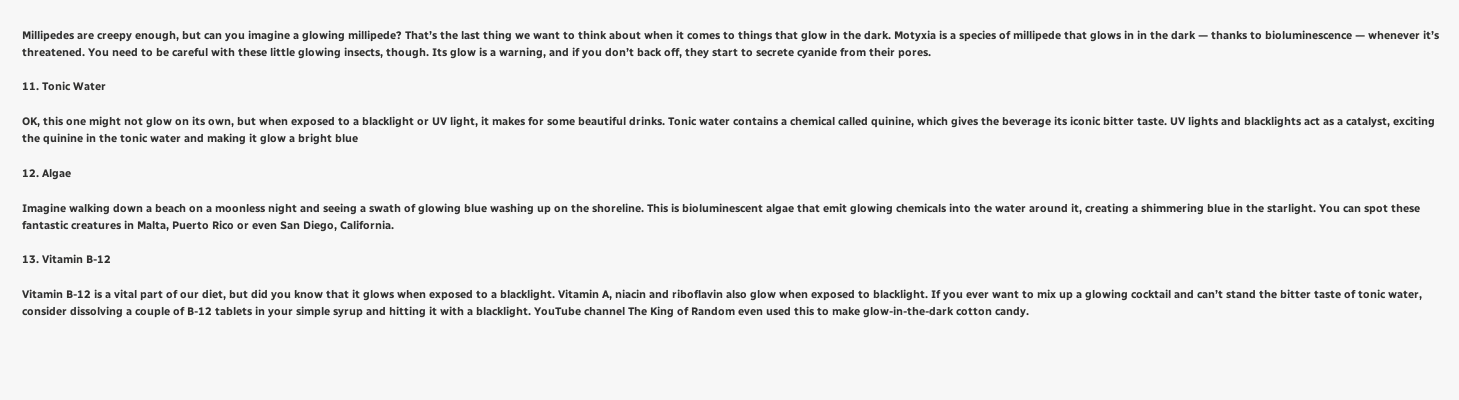Millipedes are creepy enough, but can you imagine a glowing millipede? That’s the last thing we want to think about when it comes to things that glow in the dark. Motyxia is a species of millipede that glows in in the dark — thanks to bioluminescence — whenever it’s threatened. You need to be careful with these little glowing insects, though. Its glow is a warning, and if you don’t back off, they start to secrete cyanide from their pores.

11. Tonic Water

OK, this one might not glow on its own, but when exposed to a blacklight or UV light, it makes for some beautiful drinks. Tonic water contains a chemical called quinine, which gives the beverage its iconic bitter taste. UV lights and blacklights act as a catalyst, exciting the quinine in the tonic water and making it glow a bright blue

12. Algae

Imagine walking down a beach on a moonless night and seeing a swath of glowing blue washing up on the shoreline. This is bioluminescent algae that emit glowing chemicals into the water around it, creating a shimmering blue in the starlight. You can spot these fantastic creatures in Malta, Puerto Rico or even San Diego, California.

13. Vitamin B-12

Vitamin B-12 is a vital part of our diet, but did you know that it glows when exposed to a blacklight. Vitamin A, niacin and riboflavin also glow when exposed to blacklight. If you ever want to mix up a glowing cocktail and can’t stand the bitter taste of tonic water, consider dissolving a couple of B-12 tablets in your simple syrup and hitting it with a blacklight. YouTube channel The King of Random even used this to make glow-in-the-dark cotton candy.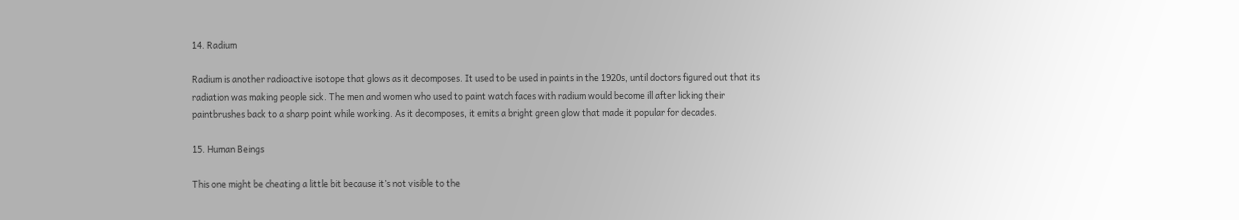14. Radium

Radium is another radioactive isotope that glows as it decomposes. It used to be used in paints in the 1920s, until doctors figured out that its radiation was making people sick. The men and women who used to paint watch faces with radium would become ill after licking their paintbrushes back to a sharp point while working. As it decomposes, it emits a bright green glow that made it popular for decades.

15. Human Beings

This one might be cheating a little bit because it’s not visible to the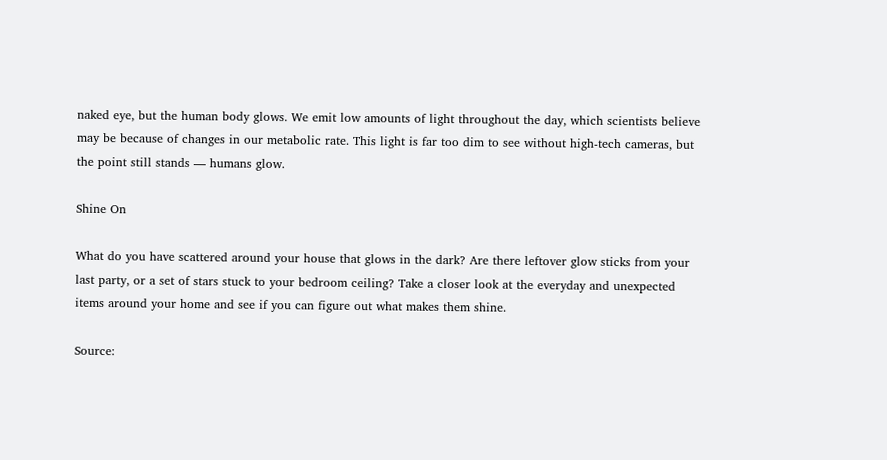naked eye, but the human body glows. We emit low amounts of light throughout the day, which scientists believe may be because of changes in our metabolic rate. This light is far too dim to see without high-tech cameras, but the point still stands — humans glow.

Shine On

What do you have scattered around your house that glows in the dark? Are there leftover glow sticks from your last party, or a set of stars stuck to your bedroom ceiling? Take a closer look at the everyday and unexpected items around your home and see if you can figure out what makes them shine.

Source: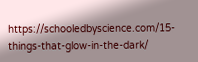https://schooledbyscience.com/15-things-that-glow-in-the-dark/